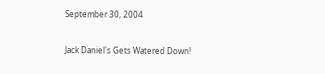September 30, 2004

Jack Daniel's Gets Watered Down!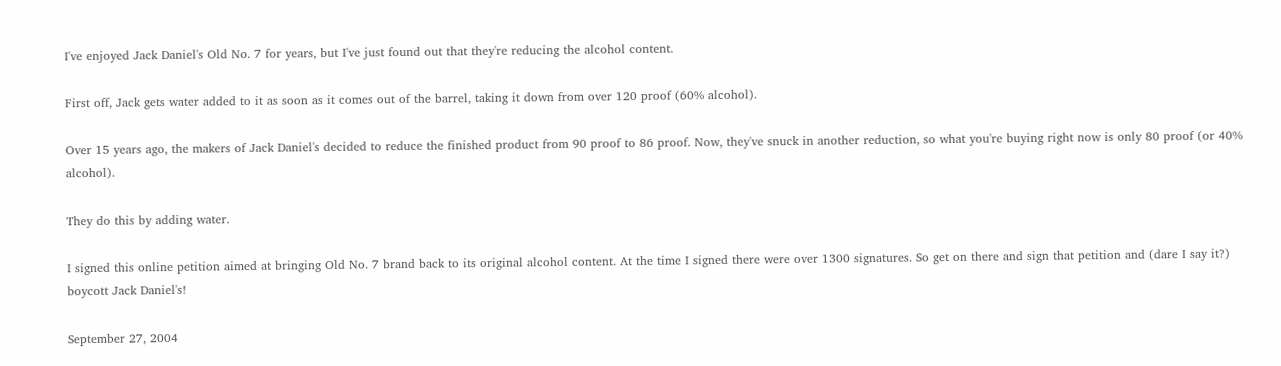I've enjoyed Jack Daniel's Old No. 7 for years, but I've just found out that they're reducing the alcohol content.

First off, Jack gets water added to it as soon as it comes out of the barrel, taking it down from over 120 proof (60% alcohol).

Over 15 years ago, the makers of Jack Daniel's decided to reduce the finished product from 90 proof to 86 proof. Now, they've snuck in another reduction, so what you're buying right now is only 80 proof (or 40% alcohol).

They do this by adding water.

I signed this online petition aimed at bringing Old No. 7 brand back to its original alcohol content. At the time I signed there were over 1300 signatures. So get on there and sign that petition and (dare I say it?) boycott Jack Daniel's!

September 27, 2004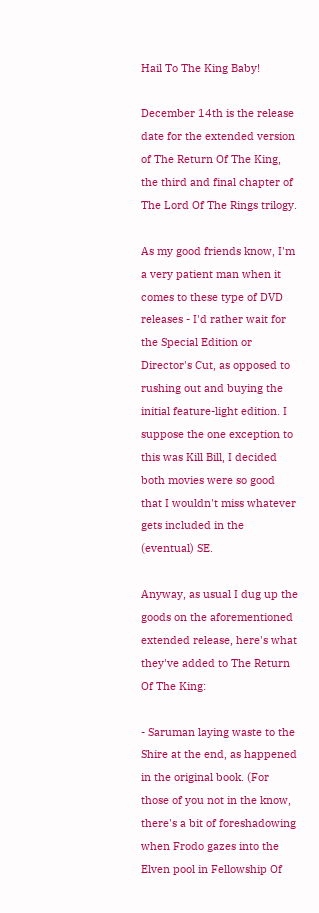Hail To The King Baby!

December 14th is the release date for the extended version of The Return Of The King, the third and final chapter of The Lord Of The Rings trilogy.

As my good friends know, I'm a very patient man when it comes to these type of DVD releases - I'd rather wait for the Special Edition or Director's Cut, as opposed to rushing out and buying the initial feature-light edition. I suppose the one exception to this was Kill Bill, I decided both movies were so good that I wouldn't miss whatever gets included in the (eventual) SE.

Anyway, as usual I dug up the goods on the aforementioned extended release, here's what they've added to The Return Of The King:

- Saruman laying waste to the Shire at the end, as happened in the original book. (For those of you not in the know, there's a bit of foreshadowing when Frodo gazes into the Elven pool in Fellowship Of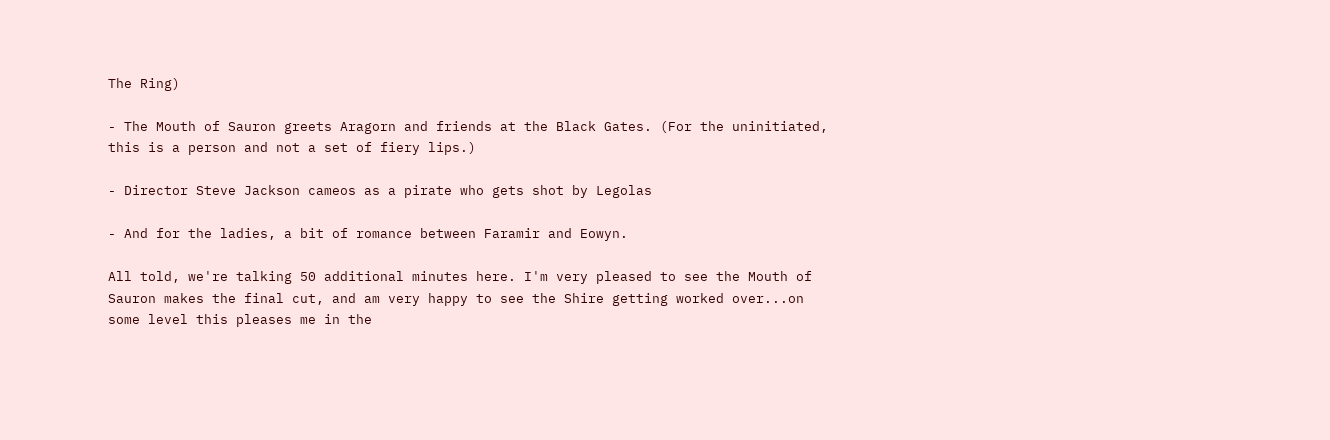The Ring)

- The Mouth of Sauron greets Aragorn and friends at the Black Gates. (For the uninitiated, this is a person and not a set of fiery lips.)

- Director Steve Jackson cameos as a pirate who gets shot by Legolas

- And for the ladies, a bit of romance between Faramir and Eowyn.

All told, we're talking 50 additional minutes here. I'm very pleased to see the Mouth of Sauron makes the final cut, and am very happy to see the Shire getting worked over...on some level this pleases me in the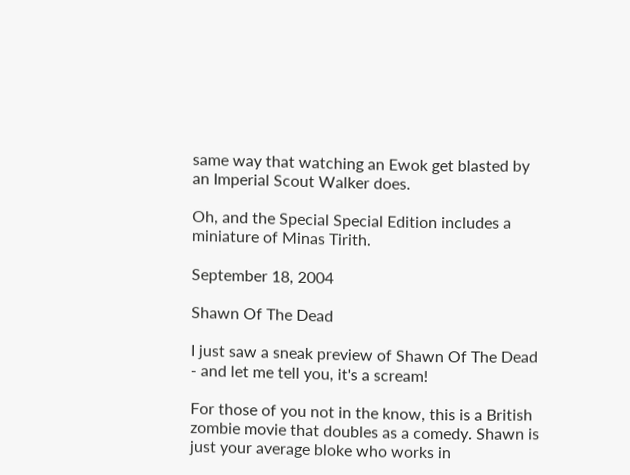same way that watching an Ewok get blasted by an Imperial Scout Walker does.

Oh, and the Special Special Edition includes a miniature of Minas Tirith.

September 18, 2004

Shawn Of The Dead

I just saw a sneak preview of Shawn Of The Dead - and let me tell you, it's a scream!

For those of you not in the know, this is a British zombie movie that doubles as a comedy. Shawn is just your average bloke who works in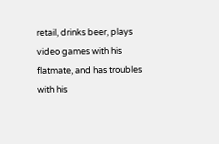retail, drinks beer, plays video games with his flatmate, and has troubles with his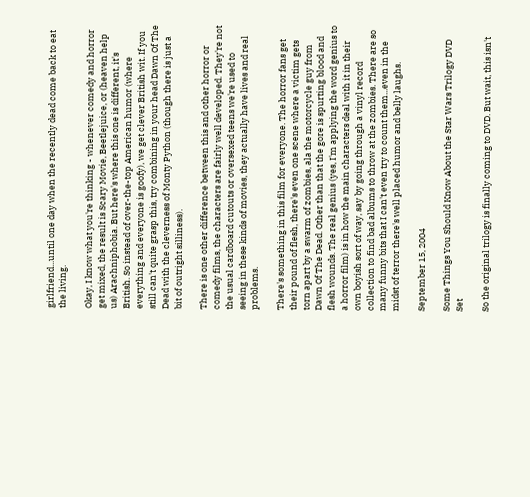girlfriend...until one day when the recently dead come back to eat the living.

Okay, I know what you're thinking - whenever comedy and horror get mixed, the result is Scary Movie, Beetlejuice, or (heaven help us) Arachniphobia. But here's where this one is different, it's British. So instead of over-the-top American humor (where everything and everyone is goofy), we get clever British wit. If you still can't quite grasp this, try combining in your head Dawn Of The Dead with the cleverness of Monty Python (though there is just a bit of outright silliness).

There is one other difference between this and other horror or comedy films, the characters are fairly well developed. They're not the usual cardboard cutouts or oversexed teens we're used to seeing in these kinds of movies, they actually have lives and real problems.

There's something in this film for everyone. The horror fans get their pound of flesh, there's even one scene where a victim gets torn apart by a swarm of zombies, ala the motorcycle guy from Dawn Of The Dead. Other than that the gore is spurting blood and flesh wounds. The real genius (yes, I'm applying the word genius to a horror film) is in how the main characters deal with it in their own boyish sort of way, say by going through a vinyl record collection to find bad albums to throw at the zombies. There are so many funny bits that I can't even try to count them...even in the midst of terror there's well placed humor and belly laughs.

September 15, 2004

Some Things You Should Know About the Star Wars Trilogy DVD Set

So the original trilogy is finally coming to DVD. But wait, this isn't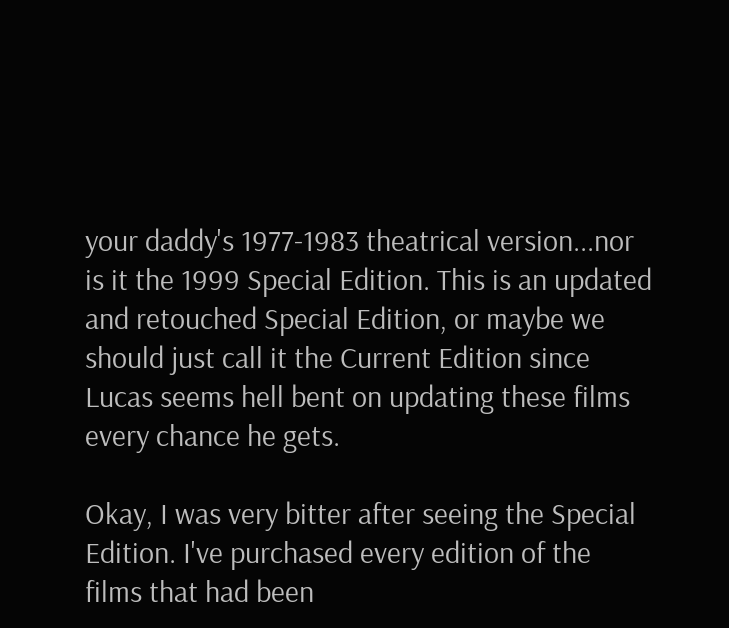your daddy's 1977-1983 theatrical version...nor is it the 1999 Special Edition. This is an updated and retouched Special Edition, or maybe we should just call it the Current Edition since Lucas seems hell bent on updating these films every chance he gets.

Okay, I was very bitter after seeing the Special Edition. I've purchased every edition of the films that had been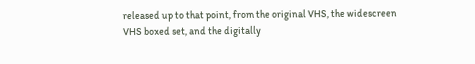released up to that point, from the original VHS, the widescreen VHS boxed set, and the digitally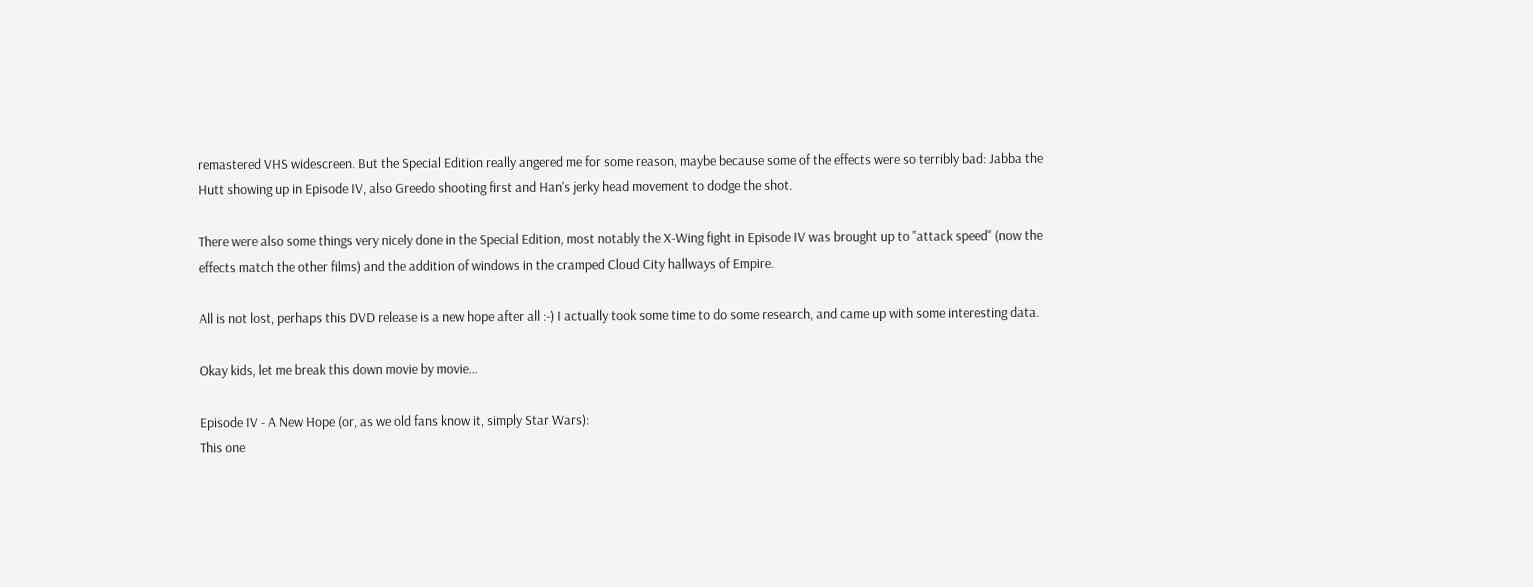remastered VHS widescreen. But the Special Edition really angered me for some reason, maybe because some of the effects were so terribly bad: Jabba the Hutt showing up in Episode IV, also Greedo shooting first and Han's jerky head movement to dodge the shot.

There were also some things very nicely done in the Special Edition, most notably the X-Wing fight in Episode IV was brought up to "attack speed" (now the effects match the other films) and the addition of windows in the cramped Cloud City hallways of Empire.

All is not lost, perhaps this DVD release is a new hope after all :-) I actually took some time to do some research, and came up with some interesting data.

Okay kids, let me break this down movie by movie...

Episode IV - A New Hope (or, as we old fans know it, simply Star Wars):
This one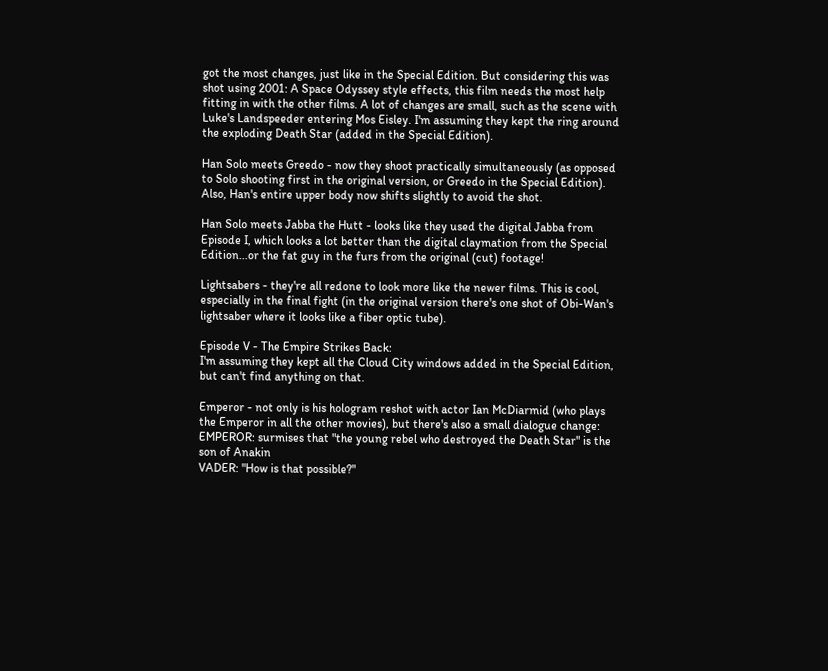got the most changes, just like in the Special Edition. But considering this was shot using 2001: A Space Odyssey style effects, this film needs the most help fitting in with the other films. A lot of changes are small, such as the scene with Luke's Landspeeder entering Mos Eisley. I'm assuming they kept the ring around the exploding Death Star (added in the Special Edition).

Han Solo meets Greedo - now they shoot practically simultaneously (as opposed to Solo shooting first in the original version, or Greedo in the Special Edition). Also, Han's entire upper body now shifts slightly to avoid the shot.

Han Solo meets Jabba the Hutt - looks like they used the digital Jabba from Episode I, which looks a lot better than the digital claymation from the Special Edition...or the fat guy in the furs from the original (cut) footage!

Lightsabers - they're all redone to look more like the newer films. This is cool, especially in the final fight (in the original version there's one shot of Obi-Wan's lightsaber where it looks like a fiber optic tube).

Episode V - The Empire Strikes Back:
I'm assuming they kept all the Cloud City windows added in the Special Edition, but can't find anything on that.

Emperor - not only is his hologram reshot with actor Ian McDiarmid (who plays the Emperor in all the other movies), but there's also a small dialogue change:
EMPEROR: surmises that "the young rebel who destroyed the Death Star" is the son of Anakin
VADER: "How is that possible?"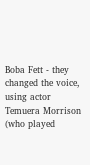Boba Fett - they changed the voice, using actor Temuera Morrison (who played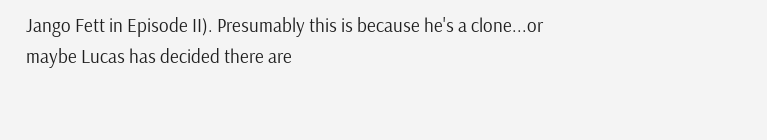Jango Fett in Episode II). Presumably this is because he's a clone...or maybe Lucas has decided there are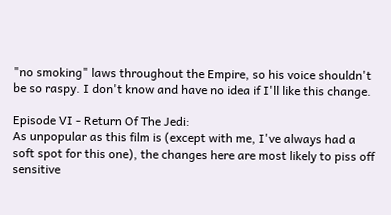"no smoking" laws throughout the Empire, so his voice shouldn't be so raspy. I don't know and have no idea if I'll like this change.

Episode VI - Return Of The Jedi:
As unpopular as this film is (except with me, I've always had a soft spot for this one), the changes here are most likely to piss off sensitive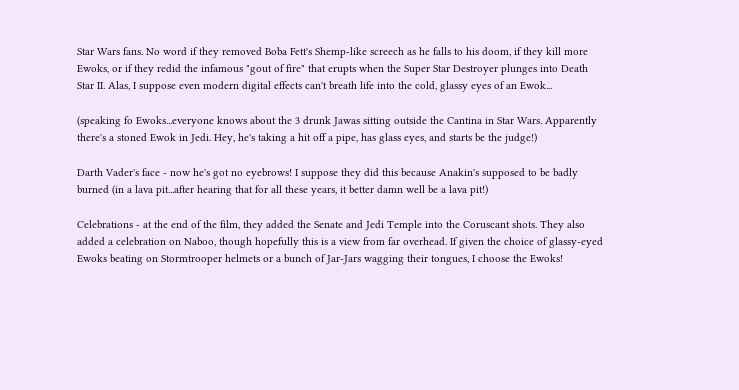Star Wars fans. No word if they removed Boba Fett's Shemp-like screech as he falls to his doom, if they kill more Ewoks, or if they redid the infamous "gout of fire" that erupts when the Super Star Destroyer plunges into Death Star II. Alas, I suppose even modern digital effects can't breath life into the cold, glassy eyes of an Ewok...

(speaking fo Ewoks...everyone knows about the 3 drunk Jawas sitting outside the Cantina in Star Wars. Apparently there's a stoned Ewok in Jedi. Hey, he's taking a hit off a pipe, has glass eyes, and starts be the judge!)

Darth Vader's face - now he's got no eyebrows! I suppose they did this because Anakin's supposed to be badly burned (in a lava pit...after hearing that for all these years, it better damn well be a lava pit!)

Celebrations - at the end of the film, they added the Senate and Jedi Temple into the Coruscant shots. They also added a celebration on Naboo, though hopefully this is a view from far overhead. If given the choice of glassy-eyed Ewoks beating on Stormtrooper helmets or a bunch of Jar-Jars wagging their tongues, I choose the Ewoks!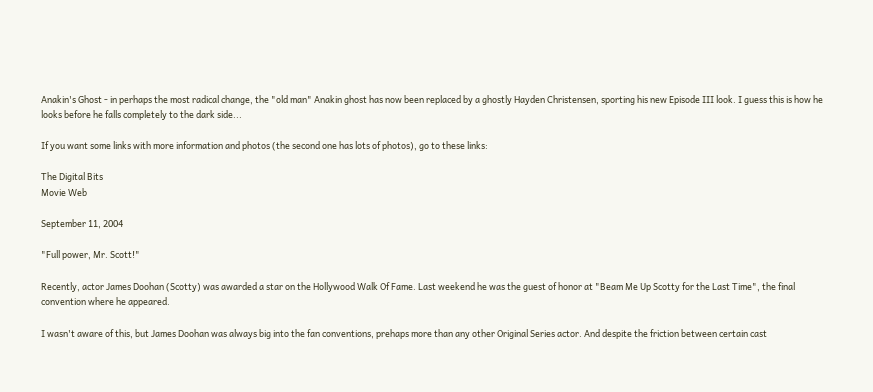Anakin's Ghost - in perhaps the most radical change, the "old man" Anakin ghost has now been replaced by a ghostly Hayden Christensen, sporting his new Episode III look. I guess this is how he looks before he falls completely to the dark side...

If you want some links with more information and photos (the second one has lots of photos), go to these links:

The Digital Bits
Movie Web

September 11, 2004

"Full power, Mr. Scott!"

Recently, actor James Doohan (Scotty) was awarded a star on the Hollywood Walk Of Fame. Last weekend he was the guest of honor at "Beam Me Up Scotty for the Last Time", the final convention where he appeared.

I wasn't aware of this, but James Doohan was always big into the fan conventions, prehaps more than any other Original Series actor. And despite the friction between certain cast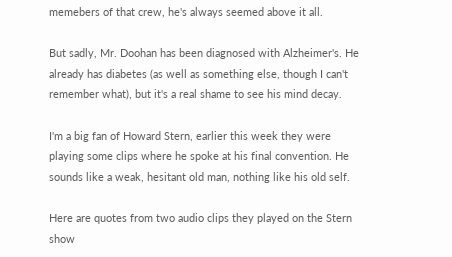memebers of that crew, he's always seemed above it all.

But sadly, Mr. Doohan has been diagnosed with Alzheimer's. He already has diabetes (as well as something else, though I can't remember what), but it's a real shame to see his mind decay.

I'm a big fan of Howard Stern, earlier this week they were playing some clips where he spoke at his final convention. He sounds like a weak, hesitant old man, nothing like his old self.

Here are quotes from two audio clips they played on the Stern show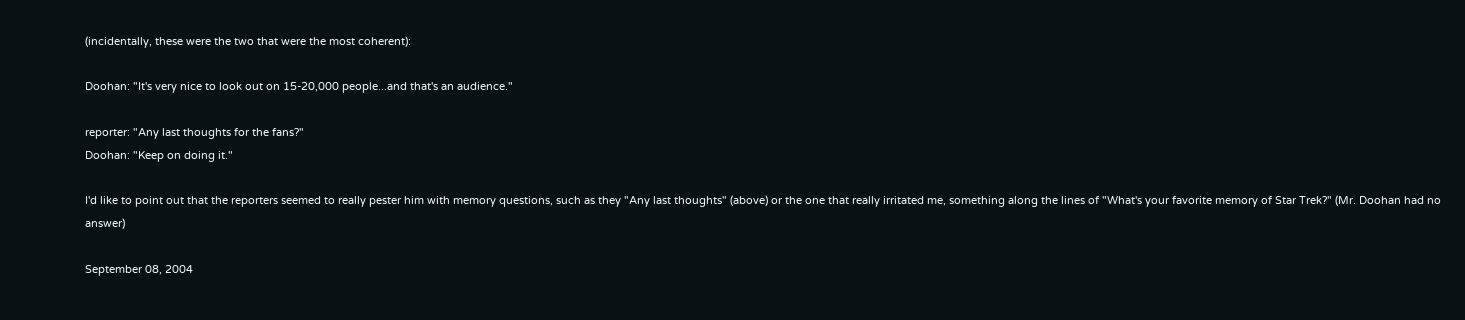(incidentally, these were the two that were the most coherent):

Doohan: "It's very nice to look out on 15-20,000 people...and that's an audience."

reporter: "Any last thoughts for the fans?"
Doohan: "Keep on doing it."

I'd like to point out that the reporters seemed to really pester him with memory questions, such as they "Any last thoughts" (above) or the one that really irritated me, something along the lines of "What's your favorite memory of Star Trek?" (Mr. Doohan had no answer)

September 08, 2004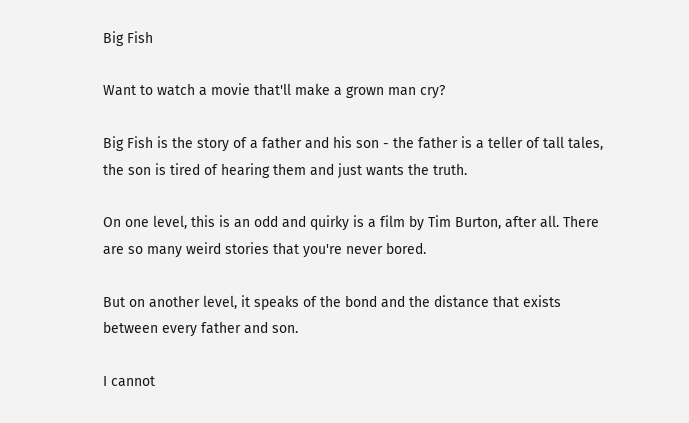Big Fish

Want to watch a movie that'll make a grown man cry?

Big Fish is the story of a father and his son - the father is a teller of tall tales, the son is tired of hearing them and just wants the truth.

On one level, this is an odd and quirky is a film by Tim Burton, after all. There are so many weird stories that you're never bored.

But on another level, it speaks of the bond and the distance that exists between every father and son.

I cannot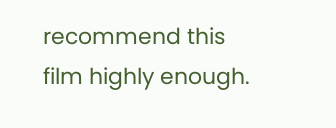recommend this film highly enough.